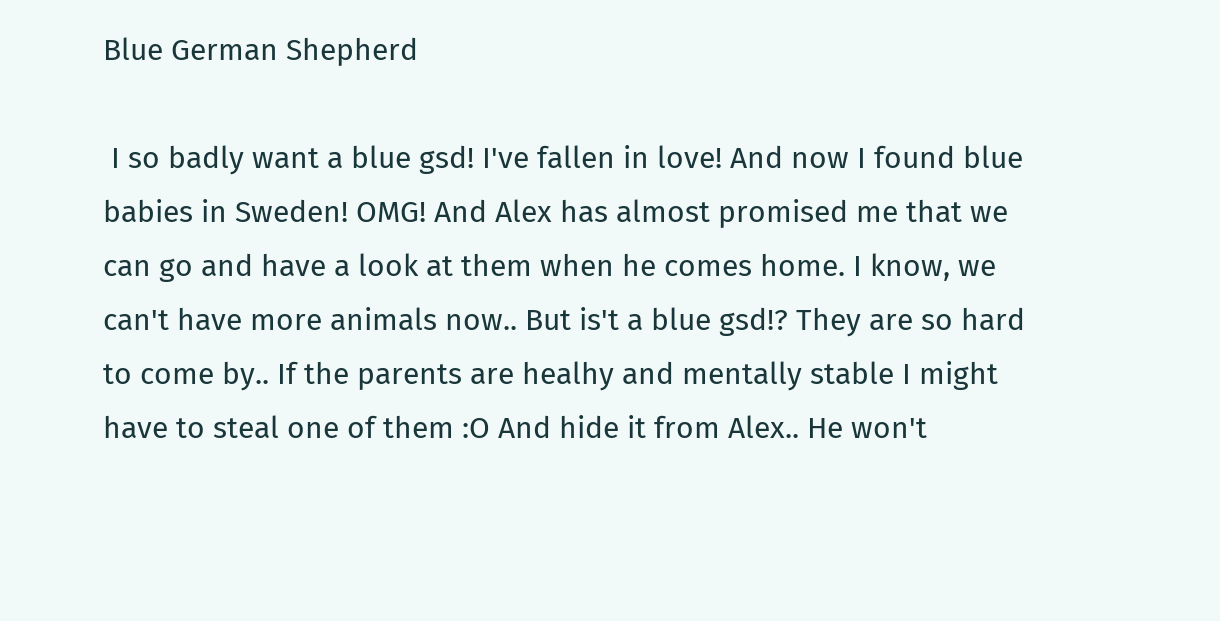Blue German Shepherd

 I so badly want a blue gsd! I've fallen in love! And now I found blue babies in Sweden! OMG! And Alex has almost promised me that we can go and have a look at them when he comes home. I know, we can't have more animals now.. But is't a blue gsd!? They are so hard to come by.. If the parents are healhy and mentally stable I might have to steal one of them :O And hide it from Alex.. He won't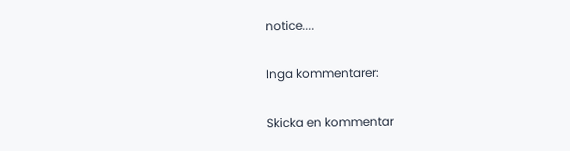notice....

Inga kommentarer:

Skicka en kommentar